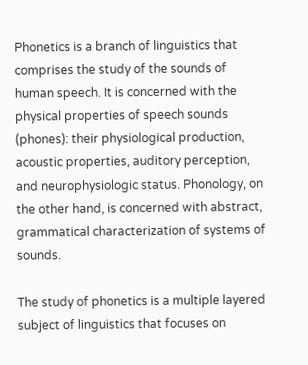Phonetics is a branch of linguistics that comprises the study of the sounds of human speech. It is concerned with the physical properties of speech sounds (phones): their physiological production, acoustic properties, auditory perception, and neurophysiologic status. Phonology, on the other hand, is concerned with abstract, grammatical characterization of systems of sounds.

The study of phonetics is a multiple layered subject of linguistics that focuses on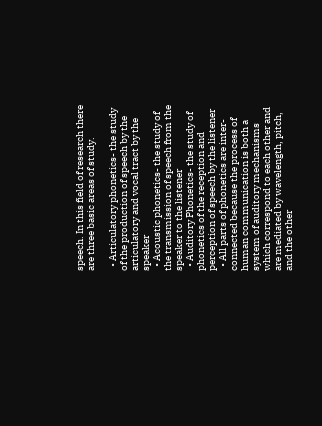speech. In this field of research there are three basic areas of study.

  • Articulatory phonetics- the study of the production of speech by the articulatory and vocal tract by the speaker
  • Acoustic phonetics- the study of the transmission of speech from the speaker to the listener
  • Auditory Phonetics- the study of phonetics of the reception and perception of speech by the listener
  • All parts of phonetics are inter-connected because the process of human communication is both a system of auditory mechanisms which correspond to each other and are mediated by wavelength, pitch, and the other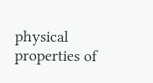physical properties of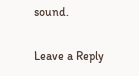sound.

Leave a Reply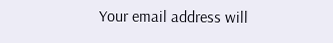Your email address will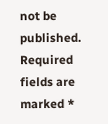not be published. Required fields are marked *